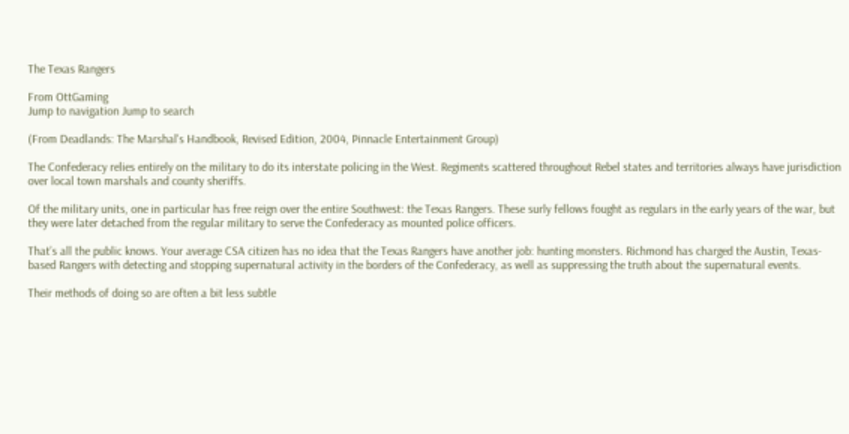The Texas Rangers

From OttGaming
Jump to navigation Jump to search

(From Deadlands: The Marshal's Handbook, Revised Edition, 2004, Pinnacle Entertainment Group)

The Confederacy relies entirely on the military to do its interstate policing in the West. Regiments scattered throughout Rebel states and territories always have jurisdiction over local town marshals and county sheriffs.

Of the military units, one in particular has free reign over the entire Southwest: the Texas Rangers. These surly fellows fought as regulars in the early years of the war, but they were later detached from the regular military to serve the Confederacy as mounted police officers.

That’s all the public knows. Your average CSA citizen has no idea that the Texas Rangers have another job: hunting monsters. Richmond has charged the Austin, Texas-based Rangers with detecting and stopping supernatural activity in the borders of the Confederacy, as well as suppressing the truth about the supernatural events.

Their methods of doing so are often a bit less subtle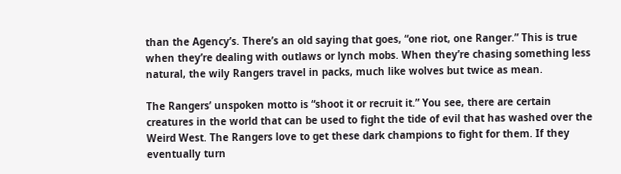than the Agency’s. There’s an old saying that goes, “one riot, one Ranger.” This is true when they’re dealing with outlaws or lynch mobs. When they’re chasing something less natural, the wily Rangers travel in packs, much like wolves but twice as mean.

The Rangers’ unspoken motto is “shoot it or recruit it.” You see, there are certain creatures in the world that can be used to fight the tide of evil that has washed over the Weird West. The Rangers love to get these dark champions to fight for them. If they eventually turn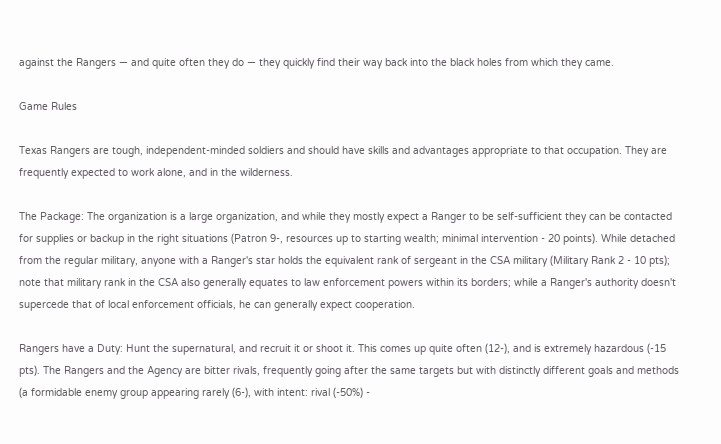against the Rangers — and quite often they do — they quickly find their way back into the black holes from which they came.

Game Rules

Texas Rangers are tough, independent-minded soldiers and should have skills and advantages appropriate to that occupation. They are frequently expected to work alone, and in the wilderness.

The Package: The organization is a large organization, and while they mostly expect a Ranger to be self-sufficient they can be contacted for supplies or backup in the right situations (Patron 9-, resources up to starting wealth; minimal intervention - 20 points). While detached from the regular military, anyone with a Ranger's star holds the equivalent rank of sergeant in the CSA military (Military Rank 2 - 10 pts); note that military rank in the CSA also generally equates to law enforcement powers within its borders; while a Ranger's authority doesn't supercede that of local enforcement officials, he can generally expect cooperation.

Rangers have a Duty: Hunt the supernatural, and recruit it or shoot it. This comes up quite often (12-), and is extremely hazardous (-15 pts). The Rangers and the Agency are bitter rivals, frequently going after the same targets but with distinctly different goals and methods (a formidable enemy group appearing rarely (6-), with intent: rival (-50%) -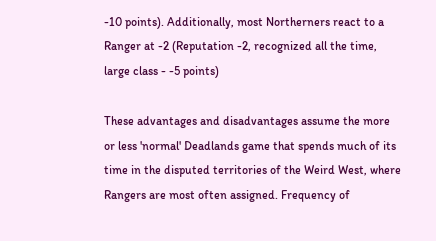-10 points). Additionally, most Northerners react to a Ranger at -2 (Reputation -2, recognized all the time, large class - -5 points)

These advantages and disadvantages assume the more or less 'normal' Deadlands game that spends much of its time in the disputed territories of the Weird West, where Rangers are most often assigned. Frequency of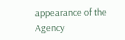appearance of the Agency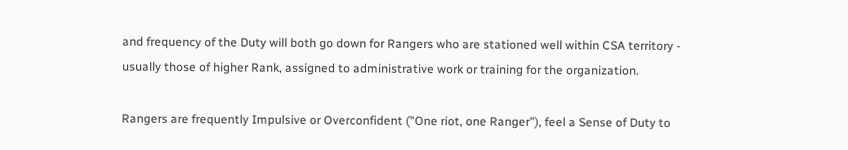and frequency of the Duty will both go down for Rangers who are stationed well within CSA territory - usually those of higher Rank, assigned to administrative work or training for the organization.

Rangers are frequently Impulsive or Overconfident ("One riot, one Ranger"), feel a Sense of Duty to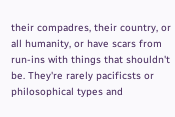their compadres, their country, or all humanity, or have scars from run-ins with things that shouldn't be. They're rarely pacificsts or philosophical types and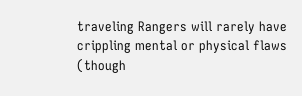traveling Rangers will rarely have crippling mental or physical flaws (though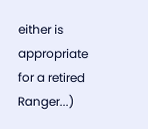either is appropriate for a retired Ranger...)